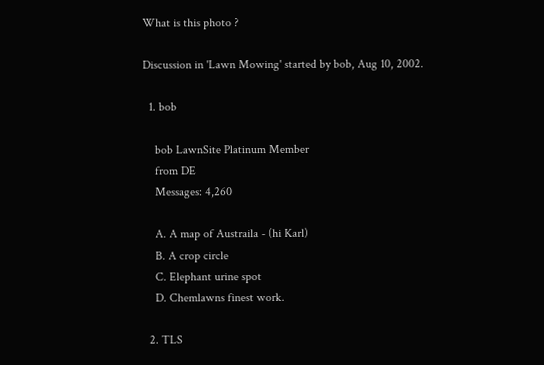What is this photo ?

Discussion in 'Lawn Mowing' started by bob, Aug 10, 2002.

  1. bob

    bob LawnSite Platinum Member
    from DE
    Messages: 4,260

    A. A map of Austraila - (hi Karl)
    B. A crop circle
    C. Elephant urine spot
    D. Chemlawns finest work.

  2. TLS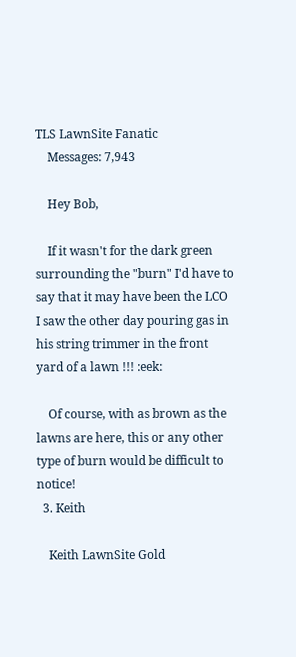TLS LawnSite Fanatic
    Messages: 7,943

    Hey Bob,

    If it wasn't for the dark green surrounding the "burn" I'd have to say that it may have been the LCO I saw the other day pouring gas in his string trimmer in the front yard of a lawn !!! :eek:

    Of course, with as brown as the lawns are here, this or any other type of burn would be difficult to notice!
  3. Keith

    Keith LawnSite Gold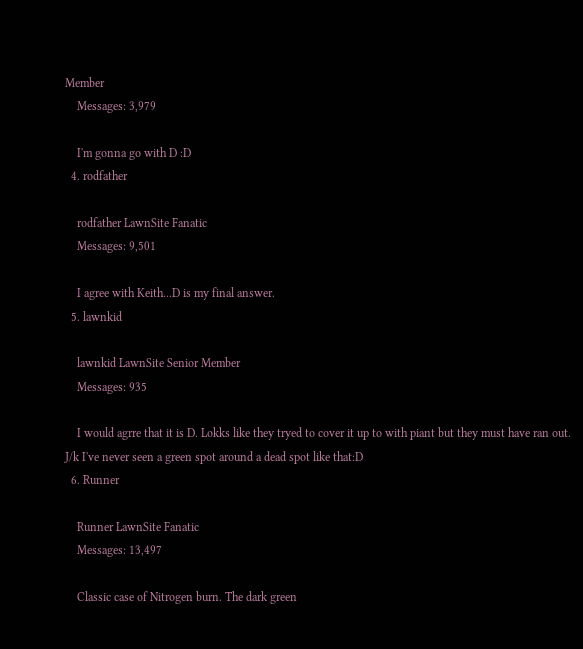Member
    Messages: 3,979

    I'm gonna go with D :D
  4. rodfather

    rodfather LawnSite Fanatic
    Messages: 9,501

    I agree with Keith...D is my final answer.
  5. lawnkid

    lawnkid LawnSite Senior Member
    Messages: 935

    I would agrre that it is D. Lokks like they tryed to cover it up to with piant but they must have ran out. J/k I've never seen a green spot around a dead spot like that:D
  6. Runner

    Runner LawnSite Fanatic
    Messages: 13,497

    Classic case of Nitrogen burn. The dark green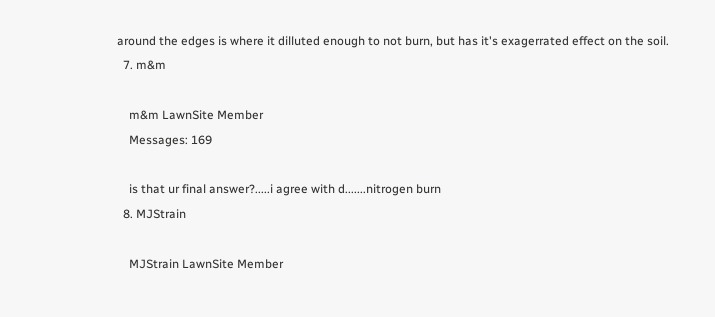around the edges is where it dilluted enough to not burn, but has it's exagerrated effect on the soil.
  7. m&m

    m&m LawnSite Member
    Messages: 169

    is that ur final answer?.....i agree with d.......nitrogen burn
  8. MJStrain

    MJStrain LawnSite Member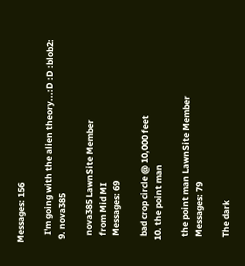Messages: 156

    I'm going with the alien theory...:D :D :blob2:
  9. nova385

    nova385 LawnSite Member
    from Mid MI
    Messages: 69

    bad crop circle @ 10,000 feet
  10. the point man

    the point man LawnSite Member
    Messages: 79

    The dark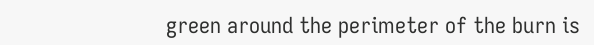green around the perimeter of the burn is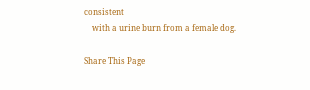consistent
    with a urine burn from a female dog.

Share This Page